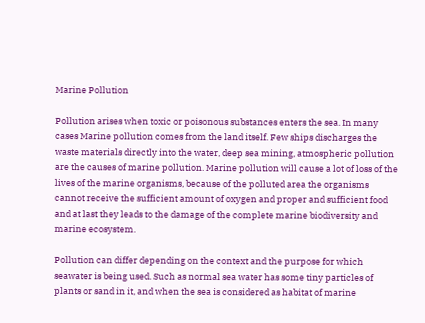Marine Pollution

Pollution arises when toxic or poisonous substances enters the sea. In many cases Marine pollution comes from the land itself. Few ships discharges the waste materials directly into the water, deep sea mining, atmospheric pollution are the causes of marine pollution. Marine pollution will cause a lot of loss of the lives of the marine organisms, because of the polluted area the organisms cannot receive the sufficient amount of oxygen and proper and sufficient food and at last they leads to the damage of the complete marine biodiversity and marine ecosystem.

Pollution can differ depending on the context and the purpose for which seawater is being used. Such as normal sea water has some tiny particles of plants or sand in it, and when the sea is considered as habitat of marine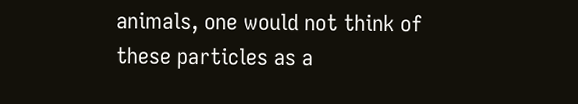animals, one would not think of these particles as a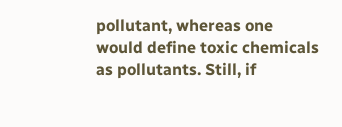pollutant, whereas one would define toxic chemicals as pollutants. Still, if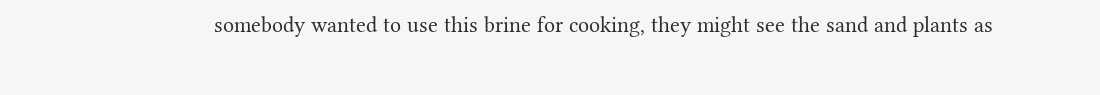somebody wanted to use this brine for cooking, they might see the sand and plants as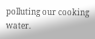polluting our cooking water.